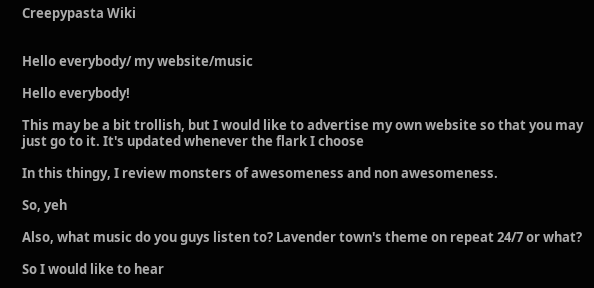Creepypasta Wiki


Hello everybody/ my website/music

Hello everybody!

This may be a bit trollish, but I would like to advertise my own website so that you may just go to it. It's updated whenever the flark I choose

In this thingy, I review monsters of awesomeness and non awesomeness.

So, yeh

Also, what music do you guys listen to? Lavender town's theme on repeat 24/7 or what?

So I would like to hear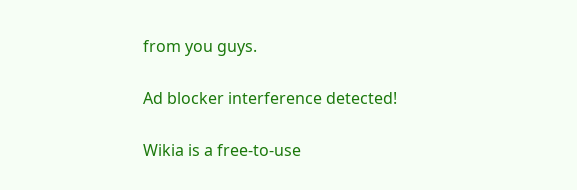from you guys.

Ad blocker interference detected!

Wikia is a free-to-use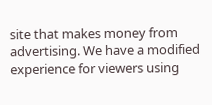site that makes money from advertising. We have a modified experience for viewers using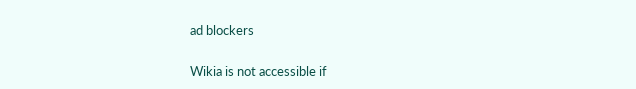ad blockers

Wikia is not accessible if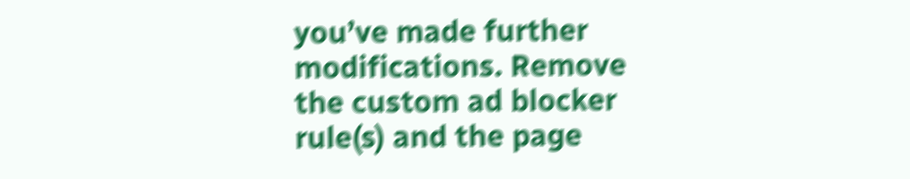you’ve made further modifications. Remove the custom ad blocker rule(s) and the page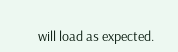will load as expected.